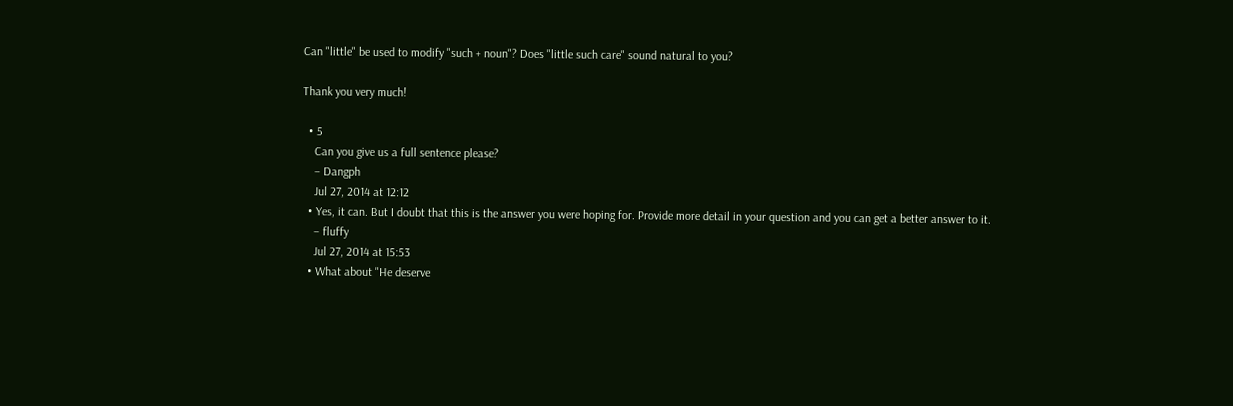Can "little" be used to modify "such + noun"? Does "little such care" sound natural to you?

Thank you very much!

  • 5
    Can you give us a full sentence please?
    – Dangph
    Jul 27, 2014 at 12:12
  • Yes, it can. But I doubt that this is the answer you were hoping for. Provide more detail in your question and you can get a better answer to it.
    – fluffy
    Jul 27, 2014 at 15:53
  • What about "He deserve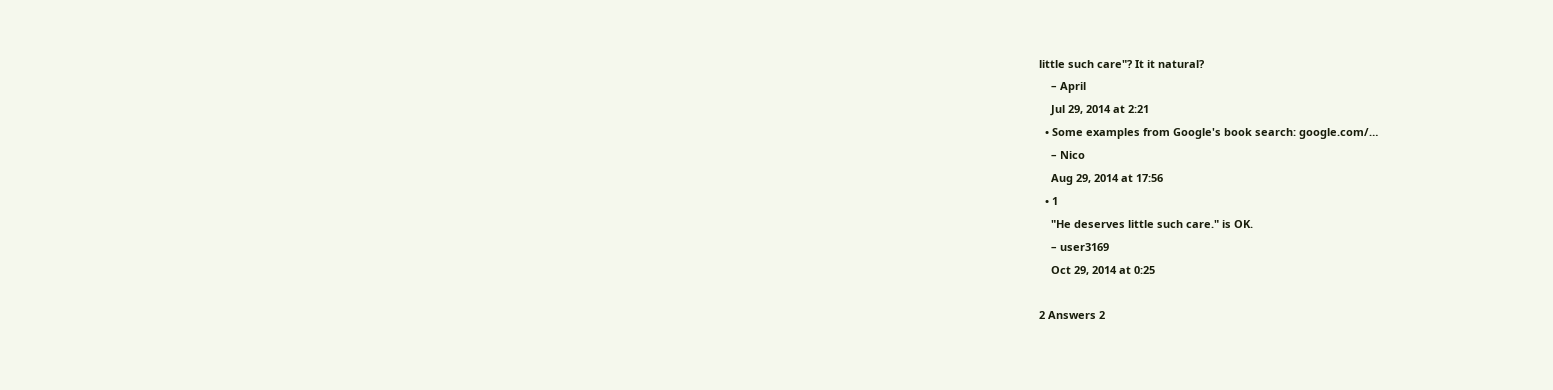little such care"? It it natural?
    – April
    Jul 29, 2014 at 2:21
  • Some examples from Google's book search: google.com/…
    – Nico
    Aug 29, 2014 at 17:56
  • 1
    "He deserves little such care." is OK.
    – user3169
    Oct 29, 2014 at 0:25

2 Answers 2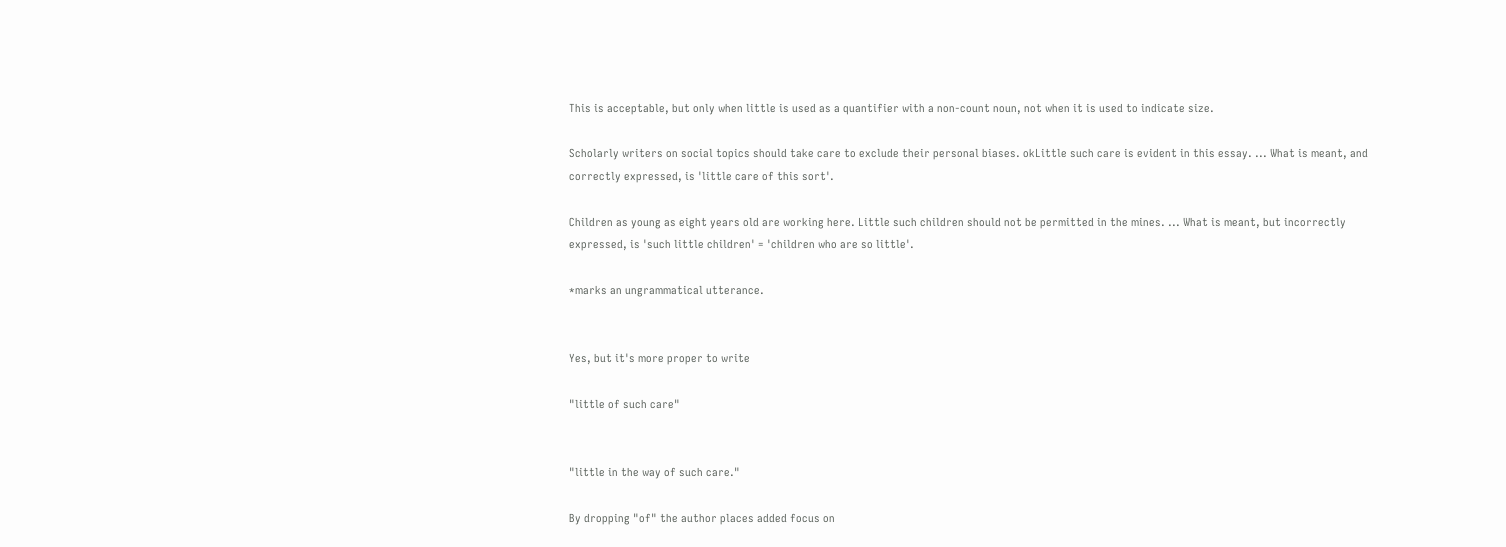This is acceptable, but only when little is used as a quantifier with a non-count noun, not when it is used to indicate size.

Scholarly writers on social topics should take care to exclude their personal biases. okLittle such care is evident in this essay. ... What is meant, and correctly expressed, is 'little care of this sort'.

Children as young as eight years old are working here. Little such children should not be permitted in the mines. ... What is meant, but incorrectly expressed, is 'such little children' = 'children who are so little'.

*marks an ungrammatical utterance.


Yes, but it's more proper to write

"little of such care"


"little in the way of such care."

By dropping "of" the author places added focus on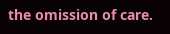the omission of care.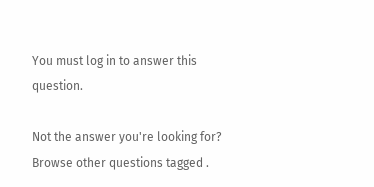You must log in to answer this question.

Not the answer you're looking for? Browse other questions tagged .